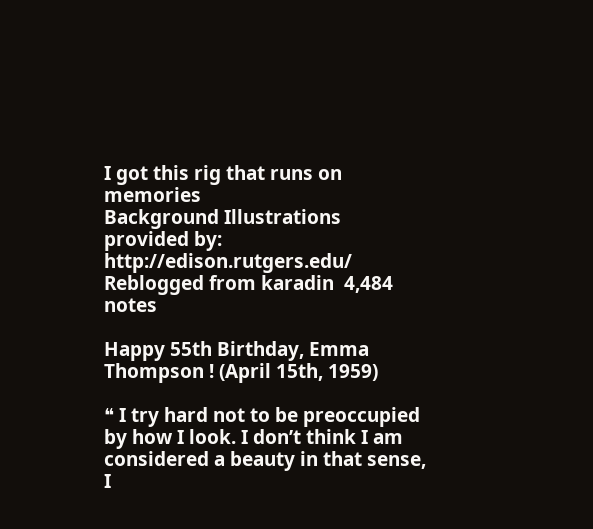I got this rig that runs on memories
Background Illustrations provided by: http://edison.rutgers.edu/
Reblogged from karadin  4,484 notes

Happy 55th Birthday, Emma Thompson ! (April 15th, 1959)

❝ I try hard not to be preoccupied by how I look. I don’t think I am considered a beauty in that sense, I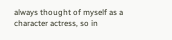always thought of myself as a character actress, so in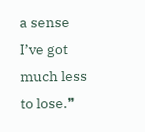a sense I’ve got much less to lose.❞